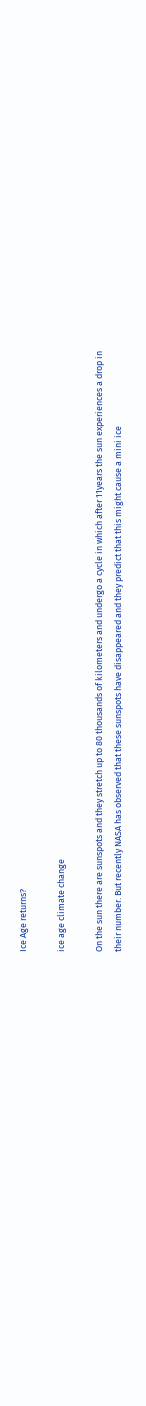Ice Age returns?

ice age climate change

On the sun there are sunspots and they stretch up to 80 thousands of kilometers and undergo a cycle in which after 11years the sun experiences a drop in their number. But recently NASA has observed that these sunspots have disappeared and they predict that this might cause a mini ice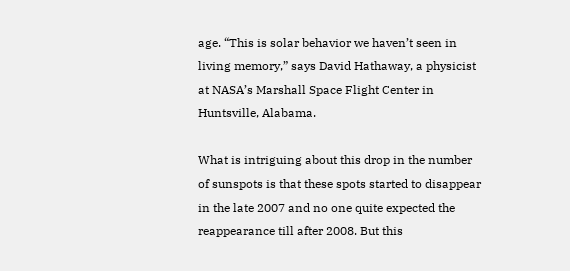age. “This is solar behavior we haven’t seen in living memory,” says David Hathaway, a physicist at NASA’s Marshall Space Flight Center in Huntsville, Alabama.

What is intriguing about this drop in the number of sunspots is that these spots started to disappear in the late 2007 and no one quite expected the reappearance till after 2008. But this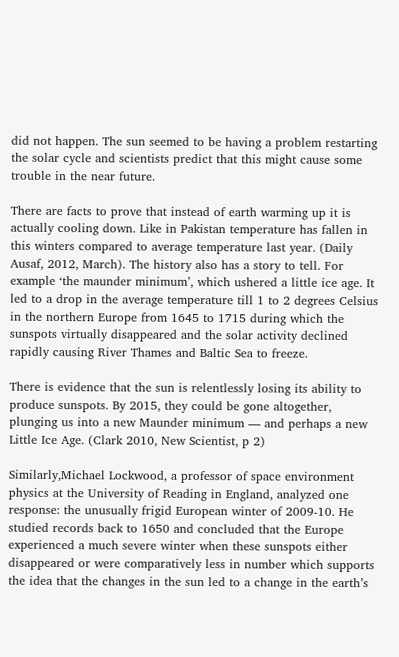did not happen. The sun seemed to be having a problem restarting the solar cycle and scientists predict that this might cause some trouble in the near future.

There are facts to prove that instead of earth warming up it is actually cooling down. Like in Pakistan temperature has fallen in this winters compared to average temperature last year. (Daily Ausaf, 2012, March). The history also has a story to tell. For example ‘the maunder minimum’, which ushered a little ice age. It led to a drop in the average temperature till 1 to 2 degrees Celsius in the northern Europe from 1645 to 1715 during which the sunspots virtually disappeared and the solar activity declined rapidly causing River Thames and Baltic Sea to freeze.

There is evidence that the sun is relentlessly losing its ability to produce sunspots. By 2015, they could be gone altogether, plunging us into a new Maunder minimum — and perhaps a new Little Ice Age. (Clark 2010, New Scientist, p 2)

Similarly,Michael Lockwood, a professor of space environment physics at the University of Reading in England, analyzed one response: the unusually frigid European winter of 2009-10. He studied records back to 1650 and concluded that the Europe experienced a much severe winter when these sunspots either disappeared or were comparatively less in number which supports the idea that the changes in the sun led to a change in the earth’s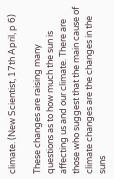climate. (New Scientist, 17th April, p 6)

These changes are raising many questions as to how much the sun is affecting us and our climate. There are those who suggest that the main cause of climate changes are the changes in the suns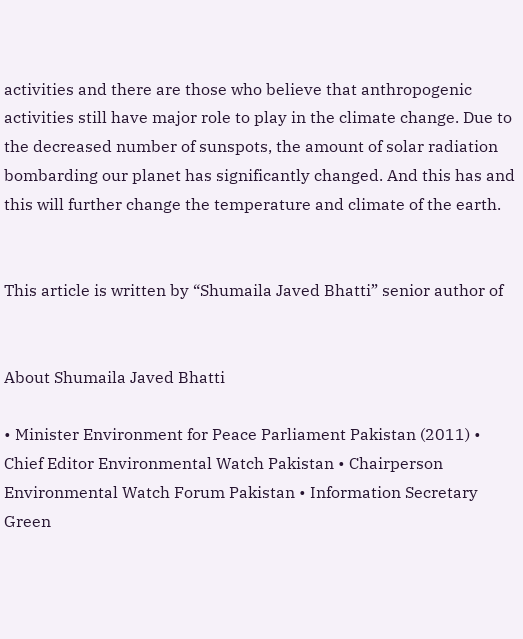activities and there are those who believe that anthropogenic activities still have major role to play in the climate change. Due to the decreased number of sunspots, the amount of solar radiation bombarding our planet has significantly changed. And this has and this will further change the temperature and climate of the earth.


This article is written by “Shumaila Javed Bhatti” senior author of


About Shumaila Javed Bhatti

• Minister Environment for Peace Parliament Pakistan (2011) • Chief Editor Environmental Watch Pakistan • Chairperson Environmental Watch Forum Pakistan • Information Secretary Green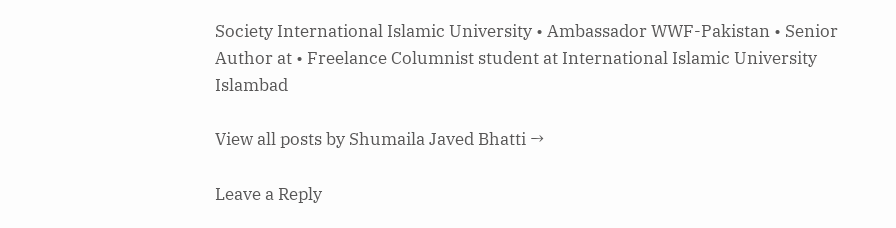Society International Islamic University • Ambassador WWF-Pakistan • Senior Author at • Freelance Columnist student at International Islamic University Islambad

View all posts by Shumaila Javed Bhatti →

Leave a Reply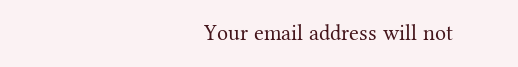Your email address will not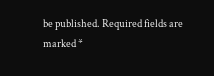be published. Required fields are marked *